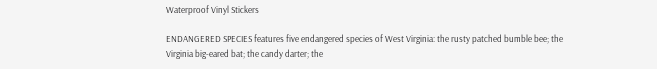Waterproof Vinyl Stickers

ENDANGERED SPECIES features five endangered species of West Virginia: the rusty patched bumble bee; the Virginia big-eared bat; the candy darter; the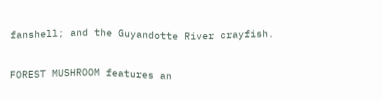fanshell; and the Guyandotte River crayfish.

FOREST MUSHROOM features an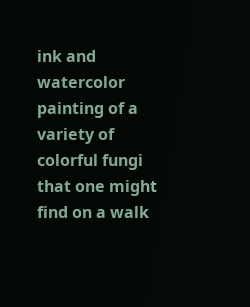ink and watercolor painting of a variety of colorful fungi that one might find on a walk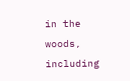in the woods, including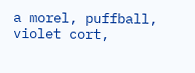a morel, puffball, violet cort,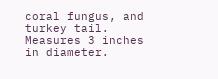coral fungus, and turkey tail. Measures 3 inches in diameter.